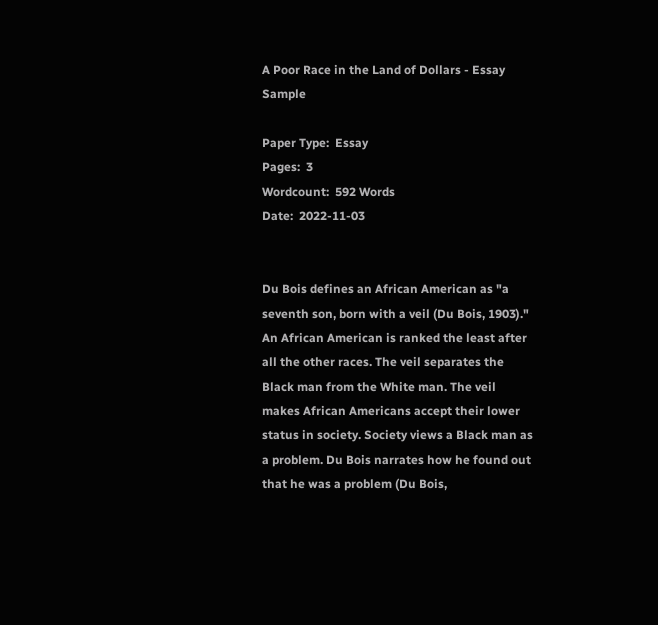A Poor Race in the Land of Dollars - Essay Sample

Paper Type:  Essay
Pages:  3
Wordcount:  592 Words
Date:  2022-11-03


Du Bois defines an African American as "a seventh son, born with a veil (Du Bois, 1903)." An African American is ranked the least after all the other races. The veil separates the Black man from the White man. The veil makes African Americans accept their lower status in society. Society views a Black man as a problem. Du Bois narrates how he found out that he was a problem (Du Bois,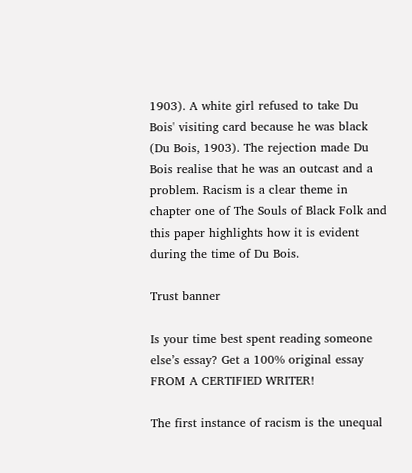1903). A white girl refused to take Du Bois' visiting card because he was black (Du Bois, 1903). The rejection made Du Bois realise that he was an outcast and a problem. Racism is a clear theme in chapter one of The Souls of Black Folk and this paper highlights how it is evident during the time of Du Bois.

Trust banner

Is your time best spent reading someone else’s essay? Get a 100% original essay FROM A CERTIFIED WRITER!

The first instance of racism is the unequal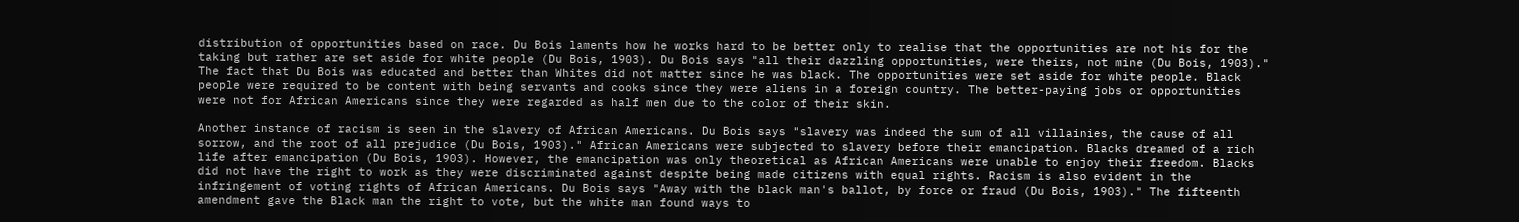distribution of opportunities based on race. Du Bois laments how he works hard to be better only to realise that the opportunities are not his for the taking but rather are set aside for white people (Du Bois, 1903). Du Bois says "all their dazzling opportunities, were theirs, not mine (Du Bois, 1903)." The fact that Du Bois was educated and better than Whites did not matter since he was black. The opportunities were set aside for white people. Black people were required to be content with being servants and cooks since they were aliens in a foreign country. The better-paying jobs or opportunities were not for African Americans since they were regarded as half men due to the color of their skin.

Another instance of racism is seen in the slavery of African Americans. Du Bois says "slavery was indeed the sum of all villainies, the cause of all sorrow, and the root of all prejudice (Du Bois, 1903)." African Americans were subjected to slavery before their emancipation. Blacks dreamed of a rich life after emancipation (Du Bois, 1903). However, the emancipation was only theoretical as African Americans were unable to enjoy their freedom. Blacks did not have the right to work as they were discriminated against despite being made citizens with equal rights. Racism is also evident in the infringement of voting rights of African Americans. Du Bois says "Away with the black man's ballot, by force or fraud (Du Bois, 1903)." The fifteenth amendment gave the Black man the right to vote, but the white man found ways to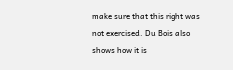make sure that this right was not exercised. Du Bois also shows how it is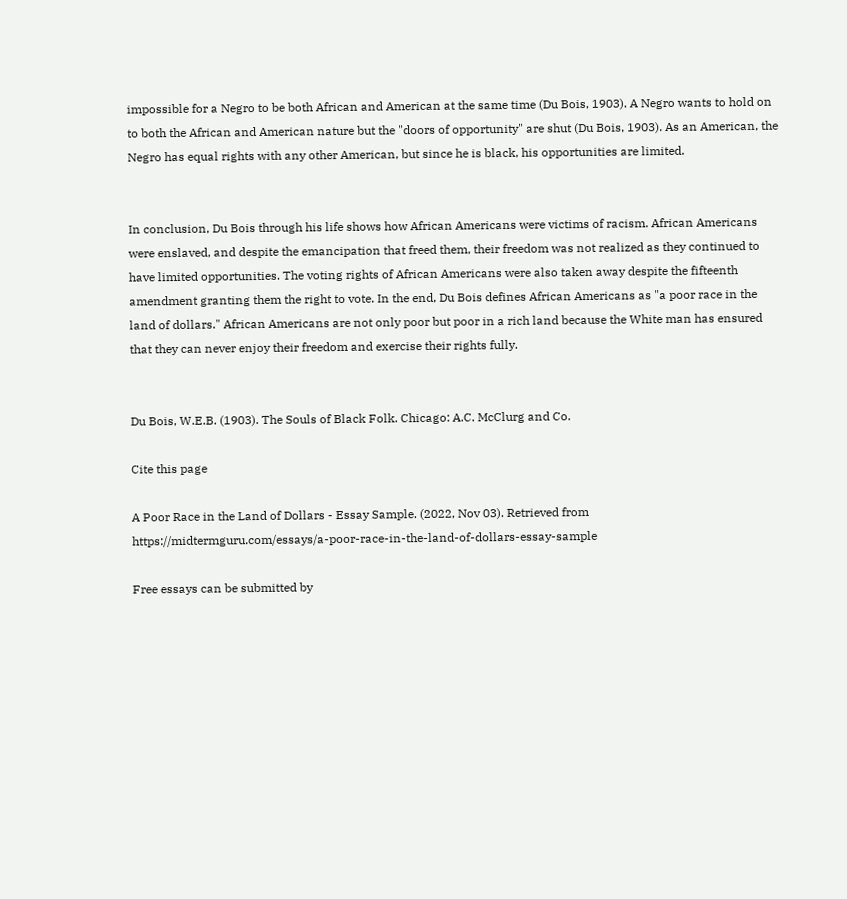impossible for a Negro to be both African and American at the same time (Du Bois, 1903). A Negro wants to hold on to both the African and American nature but the "doors of opportunity" are shut (Du Bois, 1903). As an American, the Negro has equal rights with any other American, but since he is black, his opportunities are limited.


In conclusion, Du Bois through his life shows how African Americans were victims of racism. African Americans were enslaved, and despite the emancipation that freed them, their freedom was not realized as they continued to have limited opportunities. The voting rights of African Americans were also taken away despite the fifteenth amendment granting them the right to vote. In the end, Du Bois defines African Americans as "a poor race in the land of dollars." African Americans are not only poor but poor in a rich land because the White man has ensured that they can never enjoy their freedom and exercise their rights fully.


Du Bois, W.E.B. (1903). The Souls of Black Folk. Chicago: A.C. McClurg and Co.

Cite this page

A Poor Race in the Land of Dollars - Essay Sample. (2022, Nov 03). Retrieved from https://midtermguru.com/essays/a-poor-race-in-the-land-of-dollars-essay-sample

Free essays can be submitted by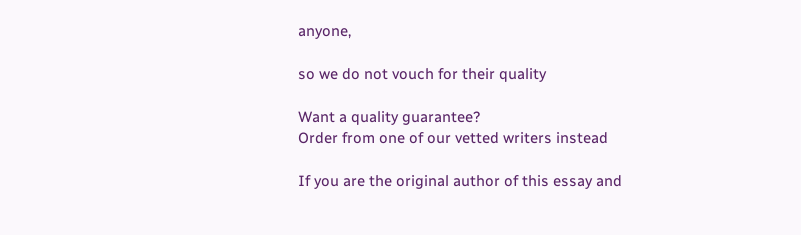anyone,

so we do not vouch for their quality

Want a quality guarantee?
Order from one of our vetted writers instead

If you are the original author of this essay and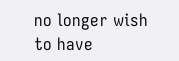no longer wish to have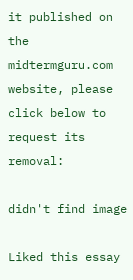it published on the midtermguru.com website, please click below to request its removal:

didn't find image

Liked this essay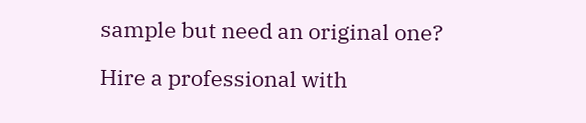sample but need an original one?

Hire a professional with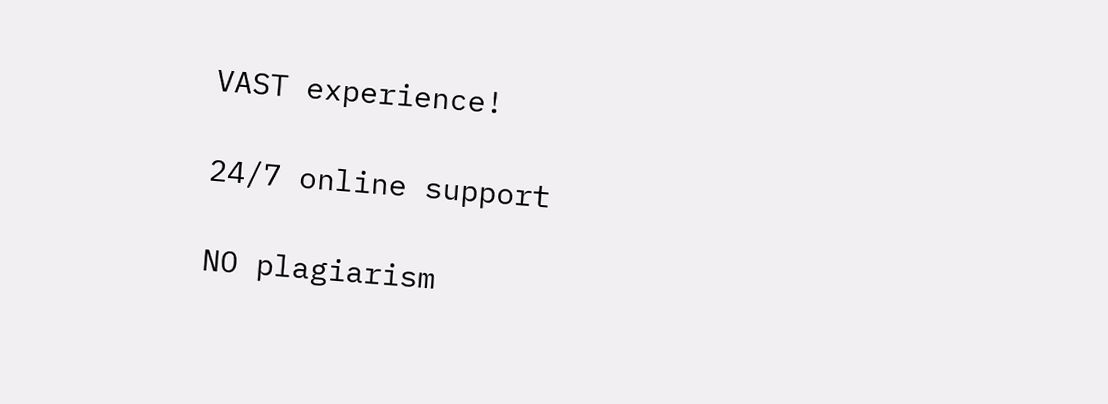VAST experience!

24/7 online support

NO plagiarism